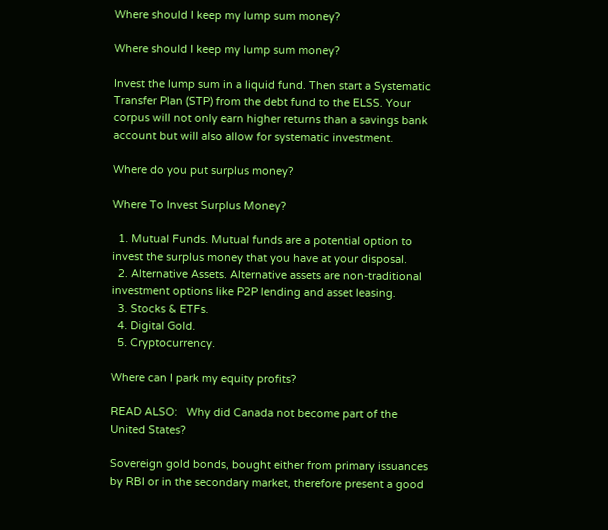Where should I keep my lump sum money?

Where should I keep my lump sum money?

Invest the lump sum in a liquid fund. Then start a Systematic Transfer Plan (STP) from the debt fund to the ELSS. Your corpus will not only earn higher returns than a savings bank account but will also allow for systematic investment.

Where do you put surplus money?

Where To Invest Surplus Money?

  1. Mutual Funds. Mutual funds are a potential option to invest the surplus money that you have at your disposal.
  2. Alternative Assets. Alternative assets are non-traditional investment options like P2P lending and asset leasing.
  3. Stocks & ETFs.
  4. Digital Gold.
  5. Cryptocurrency.

Where can I park my equity profits?

READ ALSO:   Why did Canada not become part of the United States?

Sovereign gold bonds, bought either from primary issuances by RBI or in the secondary market, therefore present a good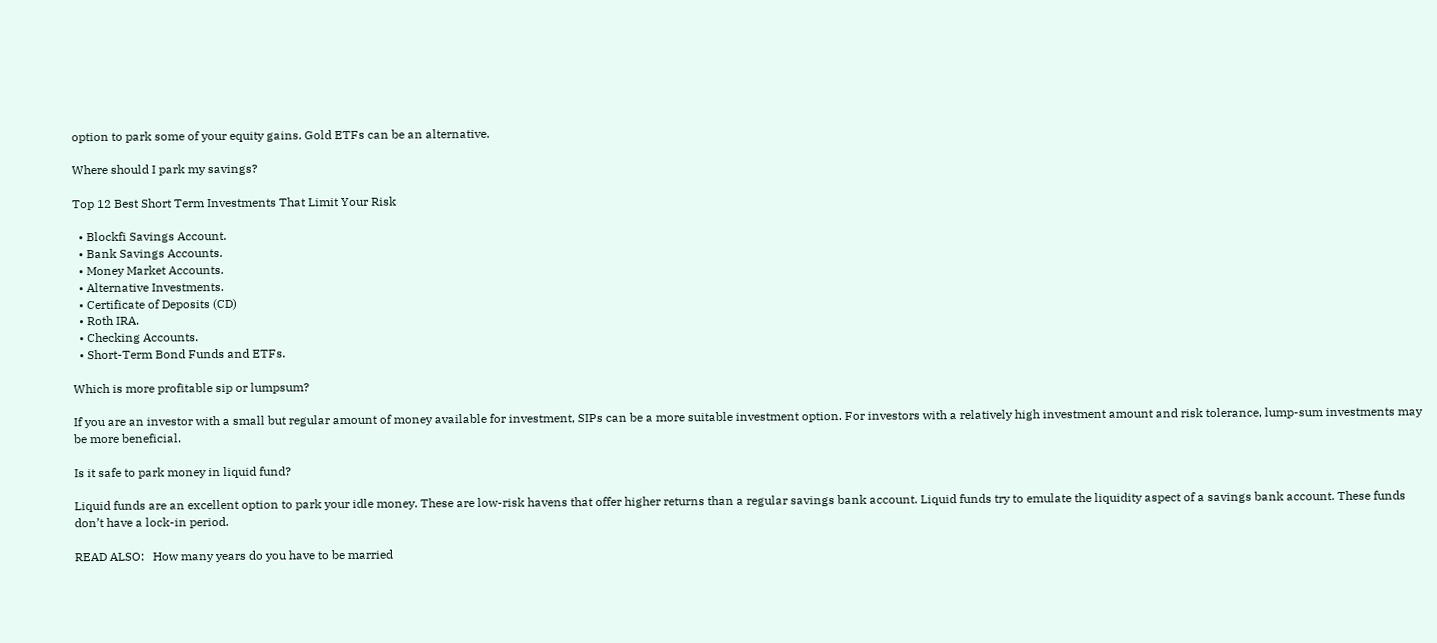option to park some of your equity gains. Gold ETFs can be an alternative.

Where should I park my savings?

Top 12 Best Short Term Investments That Limit Your Risk

  • Blockfi Savings Account.
  • Bank Savings Accounts.
  • Money Market Accounts.
  • Alternative Investments.
  • Certificate of Deposits (CD)
  • Roth IRA.
  • Checking Accounts.
  • Short-Term Bond Funds and ETFs.

Which is more profitable sip or lumpsum?

If you are an investor with a small but regular amount of money available for investment, SIPs can be a more suitable investment option. For investors with a relatively high investment amount and risk tolerance, lump-sum investments may be more beneficial.

Is it safe to park money in liquid fund?

Liquid funds are an excellent option to park your idle money. These are low-risk havens that offer higher returns than a regular savings bank account. Liquid funds try to emulate the liquidity aspect of a savings bank account. These funds don’t have a lock-in period.

READ ALSO:   How many years do you have to be married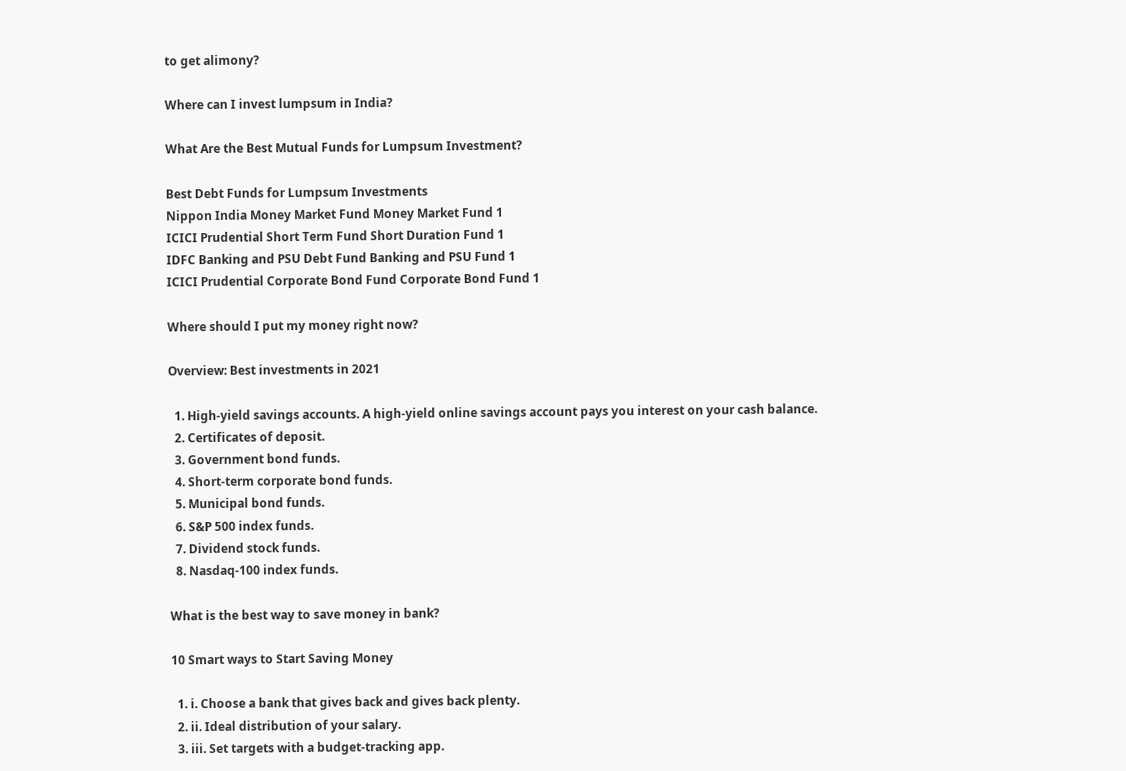to get alimony?

Where can I invest lumpsum in India?

What Are the Best Mutual Funds for Lumpsum Investment?

Best Debt Funds for Lumpsum Investments
Nippon India Money Market Fund Money Market Fund 1
ICICI Prudential Short Term Fund Short Duration Fund 1
IDFC Banking and PSU Debt Fund Banking and PSU Fund 1
ICICI Prudential Corporate Bond Fund Corporate Bond Fund 1

Where should I put my money right now?

Overview: Best investments in 2021

  1. High-yield savings accounts. A high-yield online savings account pays you interest on your cash balance.
  2. Certificates of deposit.
  3. Government bond funds.
  4. Short-term corporate bond funds.
  5. Municipal bond funds.
  6. S&P 500 index funds.
  7. Dividend stock funds.
  8. Nasdaq-100 index funds.

What is the best way to save money in bank?

10 Smart ways to Start Saving Money

  1. i. Choose a bank that gives back and gives back plenty.
  2. ii. Ideal distribution of your salary.
  3. iii. Set targets with a budget-tracking app.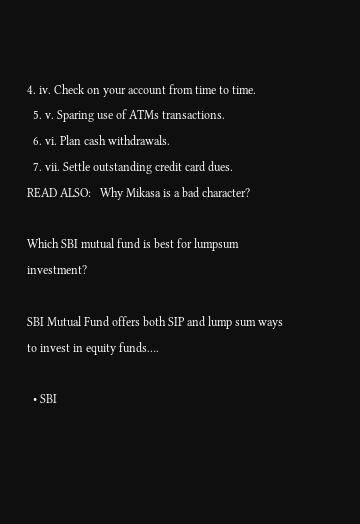4. iv. Check on your account from time to time.
  5. v. Sparing use of ATMs transactions.
  6. vi. Plan cash withdrawals.
  7. vii. Settle outstanding credit card dues.
READ ALSO:   Why Mikasa is a bad character?

Which SBI mutual fund is best for lumpsum investment?

SBI Mutual Fund offers both SIP and lump sum ways to invest in equity funds….

  • SBI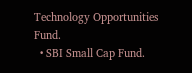Technology Opportunities Fund.
  • SBI Small Cap Fund.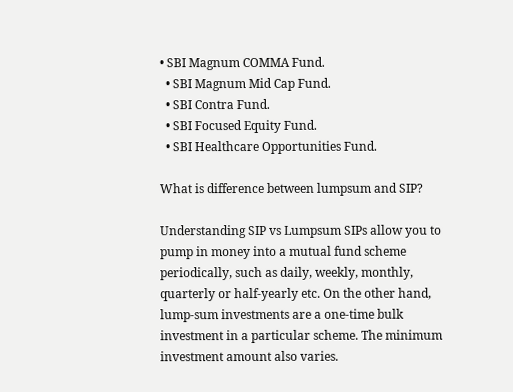• SBI Magnum COMMA Fund.
  • SBI Magnum Mid Cap Fund.
  • SBI Contra Fund.
  • SBI Focused Equity Fund.
  • SBI Healthcare Opportunities Fund.

What is difference between lumpsum and SIP?

Understanding SIP vs Lumpsum SIPs allow you to pump in money into a mutual fund scheme periodically, such as daily, weekly, monthly, quarterly or half-yearly etc. On the other hand, lump-sum investments are a one-time bulk investment in a particular scheme. The minimum investment amount also varies.